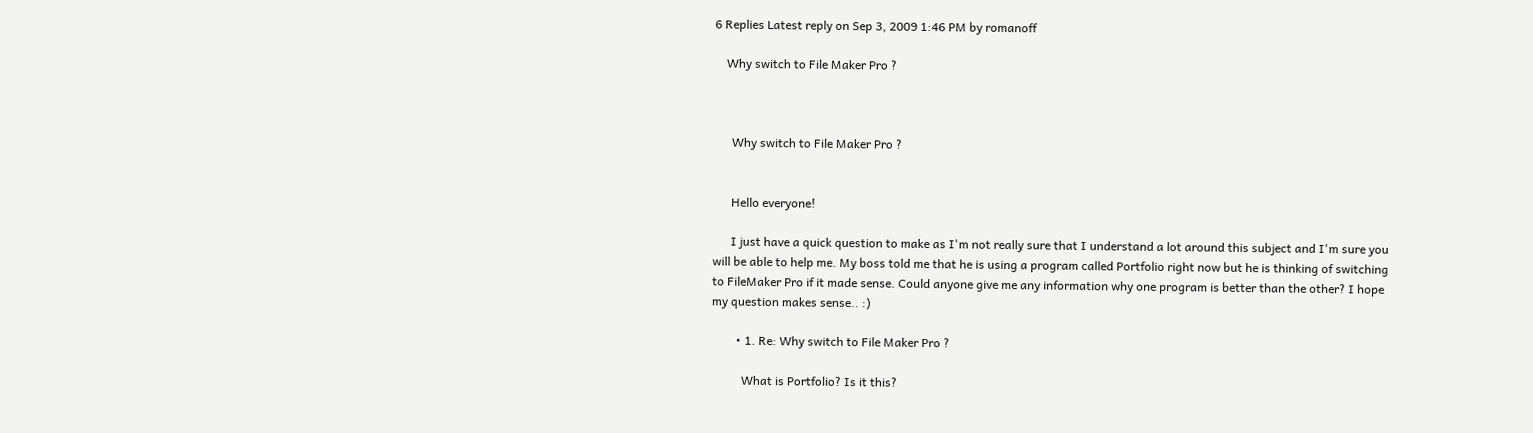6 Replies Latest reply on Sep 3, 2009 1:46 PM by romanoff

    Why switch to File Maker Pro ?



      Why switch to File Maker Pro ?


      Hello everyone!

      I just have a quick question to make as I'm not really sure that I understand a lot around this subject and I'm sure you will be able to help me. My boss told me that he is using a program called Portfolio right now but he is thinking of switching to FileMaker Pro if it made sense. Could anyone give me any information why one program is better than the other? I hope my question makes sense.. :)

        • 1. Re: Why switch to File Maker Pro ?

          What is Portfolio? Is it this?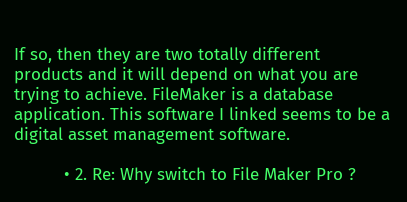If so, then they are two totally different products and it will depend on what you are trying to achieve. FileMaker is a database application. This software I linked seems to be a digital asset management software.

          • 2. Re: Why switch to File Maker Pro ?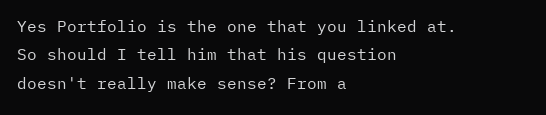Yes Portfolio is the one that you linked at. So should I tell him that his question doesn't really make sense? From a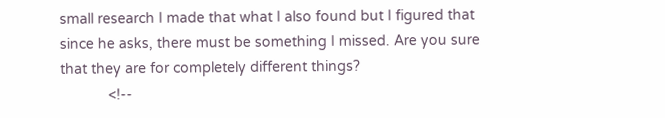small research I made that what I also found but I figured that since he asks, there must be something I missed. Are you sure that they are for completely different things?
            <!--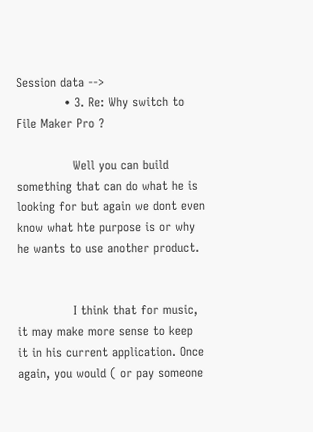Session data -->
            • 3. Re: Why switch to File Maker Pro ?

              Well you can build something that can do what he is looking for but again we dont even know what hte purpose is or why he wants to use another product.


              I think that for music, it may make more sense to keep it in his current application. Once again, you would ( or pay someone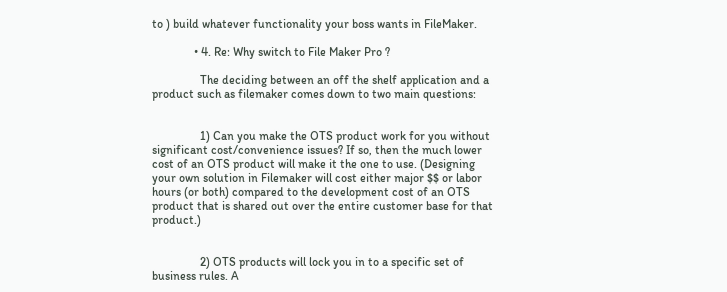to ) build whatever functionality your boss wants in FileMaker.

              • 4. Re: Why switch to File Maker Pro ?

                The deciding between an off the shelf application and a product such as filemaker comes down to two main questions:


                1) Can you make the OTS product work for you without significant cost/convenience issues? If so, then the much lower cost of an OTS product will make it the one to use. (Designing your own solution in Filemaker will cost either major $$ or labor hours (or both) compared to the development cost of an OTS product that is shared out over the entire customer base for that product.)


                2) OTS products will lock you in to a specific set of business rules. A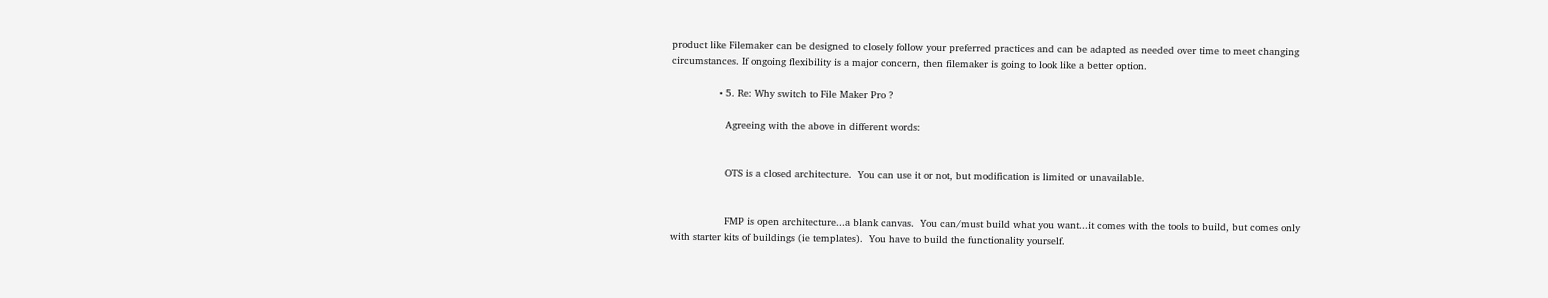product like Filemaker can be designed to closely follow your preferred practices and can be adapted as needed over time to meet changing circumstances. If ongoing flexibility is a major concern, then filemaker is going to look like a better option.

                • 5. Re: Why switch to File Maker Pro ?

                  Agreeing with the above in different words:


                  OTS is a closed architecture.  You can use it or not, but modification is limited or unavailable.


                  FMP is open architecture...a blank canvas.  You can/must build what you want...it comes with the tools to build, but comes only with starter kits of buildings (ie templates).  You have to build the functionality yourself.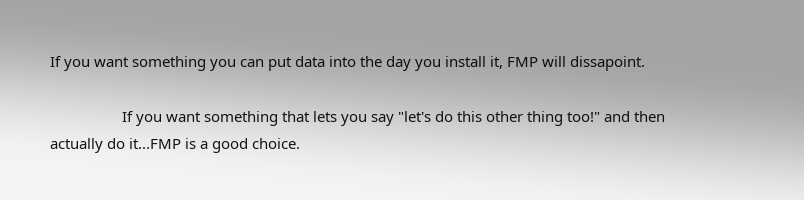If you want something you can put data into the day you install it, FMP will dissapoint.

                  If you want something that lets you say "let's do this other thing too!" and then actually do it...FMP is a good choice.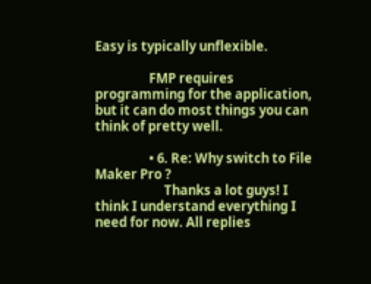Easy is typically unflexible.

                  FMP requires programming for the application, but it can do most things you can think of pretty well.

                  • 6. Re: Why switch to File Maker Pro ?
                       Thanks a lot guys! I think I understand everything I need for now. All replies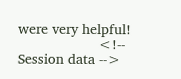were very helpful!
                    <!-- Session data -->